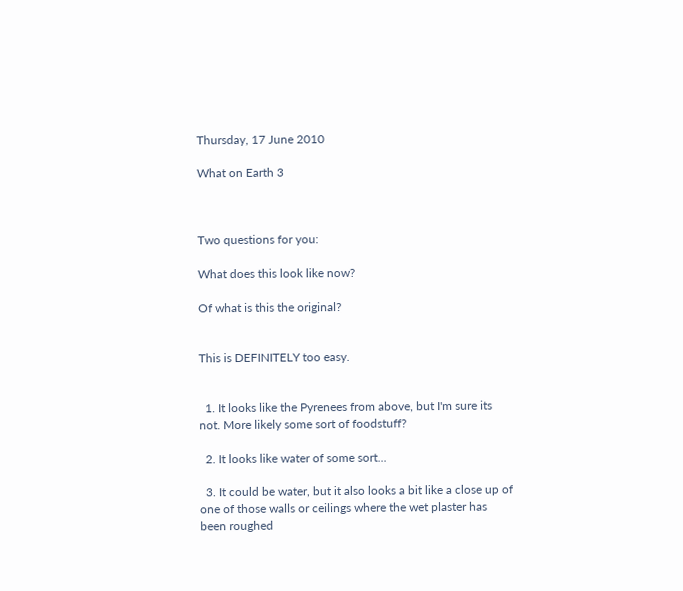Thursday, 17 June 2010

What on Earth 3



Two questions for you:

What does this look like now?

Of what is this the original?


This is DEFINITELY too easy.


  1. It looks like the Pyrenees from above, but I'm sure its not. More likely some sort of foodstuff?

  2. It looks like water of some sort...

  3. It could be water, but it also looks a bit like a close up of one of those walls or ceilings where the wet plaster has been roughed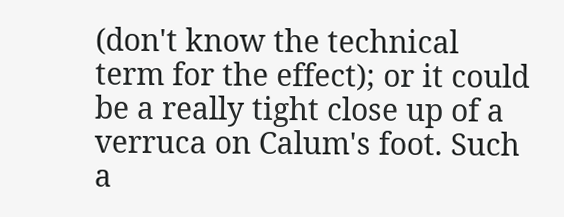(don't know the technical term for the effect); or it could be a really tight close up of a verruca on Calum's foot. Such a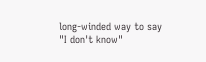long-winded way to say "I don't know"